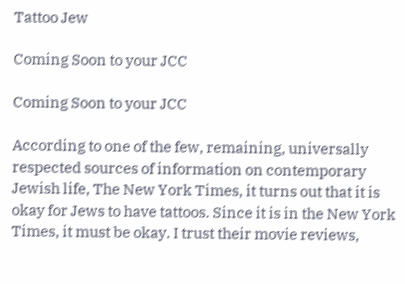Tattoo Jew

Coming Soon to your JCC

Coming Soon to your JCC

According to one of the few, remaining, universally respected sources of information on contemporary Jewish life, The New York Times, it turns out that it is okay for Jews to have tattoos. Since it is in the New York Times, it must be okay. I trust their movie reviews,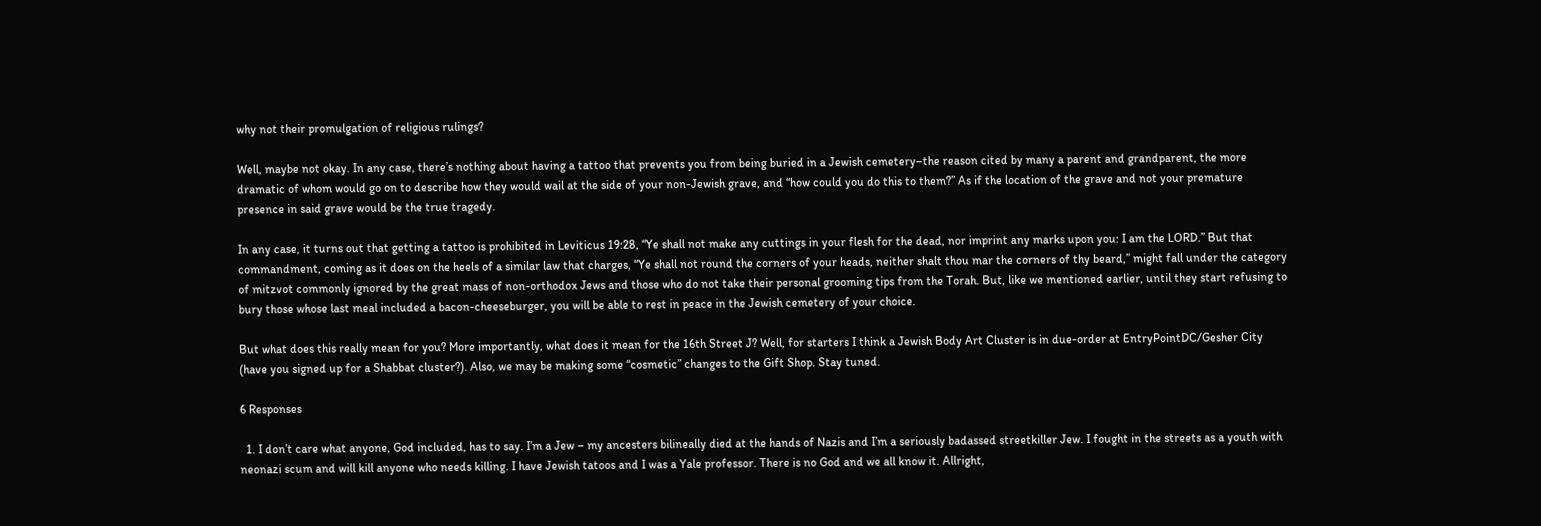why not their promulgation of religious rulings?

Well, maybe not okay. In any case, there’s nothing about having a tattoo that prevents you from being buried in a Jewish cemetery–the reason cited by many a parent and grandparent, the more dramatic of whom would go on to describe how they would wail at the side of your non-Jewish grave, and “how could you do this to them?” As if the location of the grave and not your premature presence in said grave would be the true tragedy.

In any case, it turns out that getting a tattoo is prohibited in Leviticus 19:28, “Ye shall not make any cuttings in your flesh for the dead, nor imprint any marks upon you: I am the LORD.” But that commandment, coming as it does on the heels of a similar law that charges, “Ye shall not round the corners of your heads, neither shalt thou mar the corners of thy beard,” might fall under the category of mitzvot commonly ignored by the great mass of non-orthodox Jews and those who do not take their personal grooming tips from the Torah. But, like we mentioned earlier, until they start refusing to bury those whose last meal included a bacon-cheeseburger, you will be able to rest in peace in the Jewish cemetery of your choice.

But what does this really mean for you? More importantly, what does it mean for the 16th Street J? Well, for starters I think a Jewish Body Art Cluster is in due-order at EntryPointDC/Gesher City (have you signed up for a Shabbat cluster?). Also, we may be making some “cosmetic” changes to the Gift Shop. Stay tuned.

6 Responses

  1. I don’t care what anyone, God included, has to say. I’m a Jew – my ancesters bilineally died at the hands of Nazis and I’m a seriously badassed streetkiller Jew. I fought in the streets as a youth with neonazi scum and will kill anyone who needs killing. I have Jewish tatoos and I was a Yale professor. There is no God and we all know it. Allright,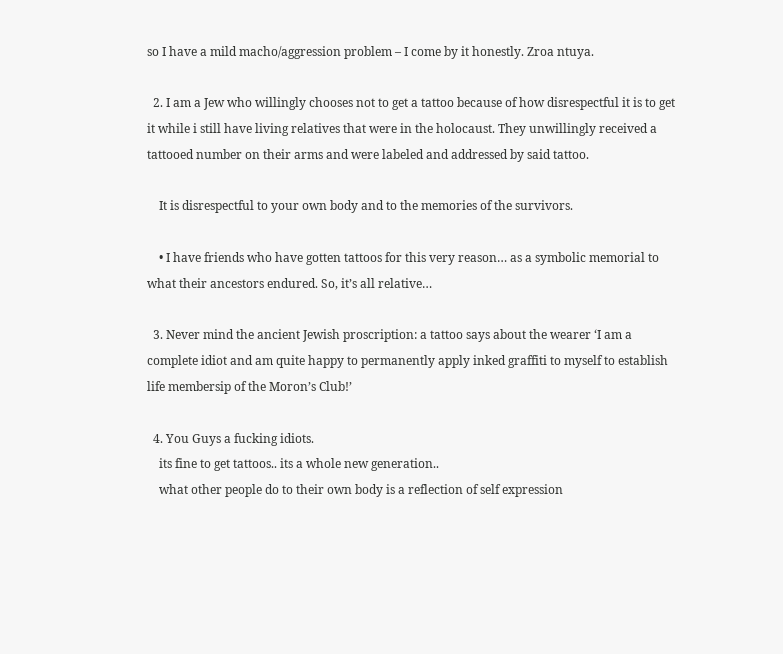so I have a mild macho/aggression problem – I come by it honestly. Zroa ntuya.

  2. I am a Jew who willingly chooses not to get a tattoo because of how disrespectful it is to get it while i still have living relatives that were in the holocaust. They unwillingly received a tattooed number on their arms and were labeled and addressed by said tattoo.

    It is disrespectful to your own body and to the memories of the survivors.

    • I have friends who have gotten tattoos for this very reason… as a symbolic memorial to what their ancestors endured. So, it’s all relative…

  3. Never mind the ancient Jewish proscription: a tattoo says about the wearer ‘I am a complete idiot and am quite happy to permanently apply inked graffiti to myself to establish life membersip of the Moron’s Club!’

  4. You Guys a fucking idiots.
    its fine to get tattoos.. its a whole new generation..
    what other people do to their own body is a reflection of self expression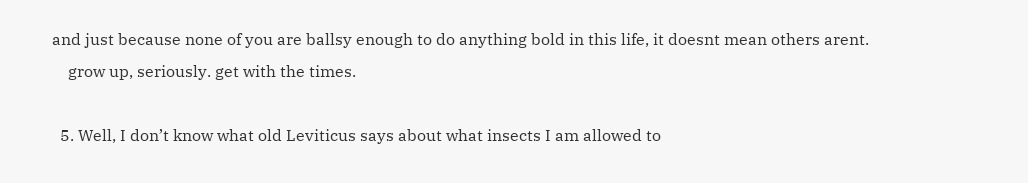and just because none of you are ballsy enough to do anything bold in this life, it doesnt mean others arent.
    grow up, seriously. get with the times.

  5. Well, I don’t know what old Leviticus says about what insects I am allowed to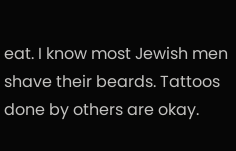eat. I know most Jewish men shave their beards. Tattoos done by others are okay.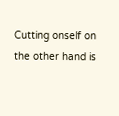Cutting onself on the other hand is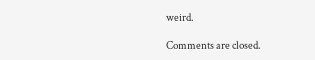weird.

Comments are closed.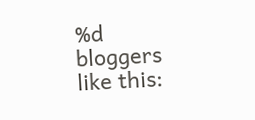%d bloggers like this: